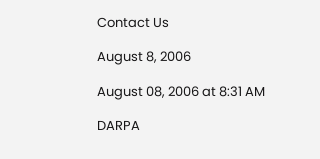Contact Us

August 8, 2006

August 08, 2006 at 8:31 AM

DARPA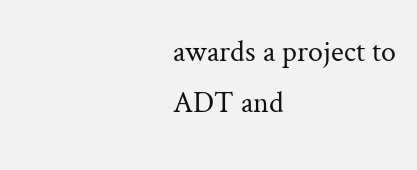awards a project to ADT and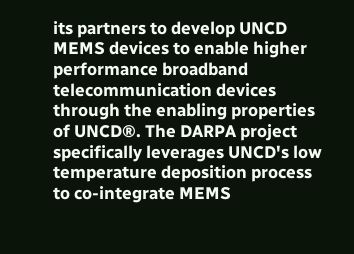its partners to develop UNCD MEMS devices to enable higher performance broadband telecommunication devices through the enabling properties of UNCD®. The DARPA project specifically leverages UNCD's low temperature deposition process to co-integrate MEMS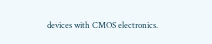devices with CMOS electronics.